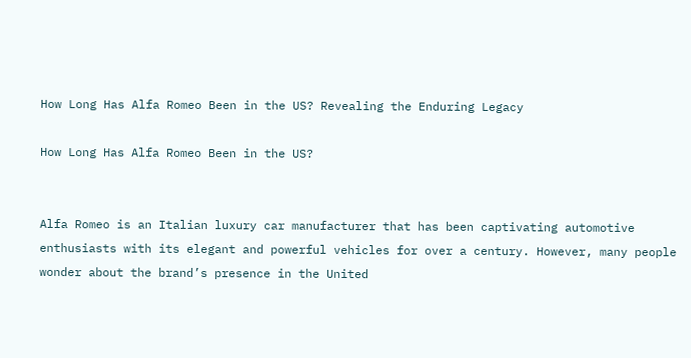How Long Has Alfa Romeo Been in the US? Revealing the Enduring Legacy

How Long Has Alfa Romeo Been in the US?


Alfa Romeo is an Italian luxury car manufacturer that has been captivating automotive enthusiasts with its elegant and powerful vehicles for over a century. However, many people wonder about the brand’s presence in the United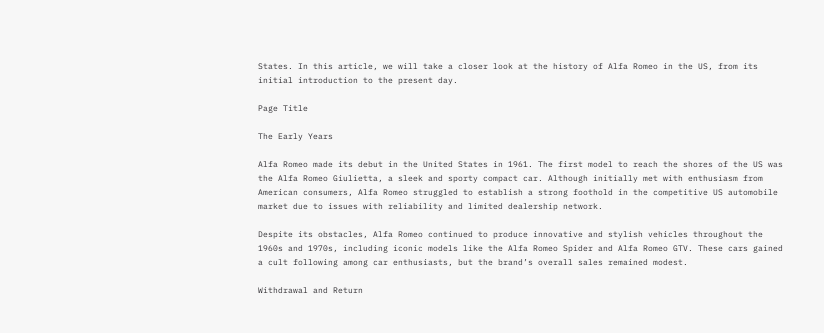States. In this article, we will take a closer look at the history of Alfa Romeo in the US, from its initial introduction to the present day.

Page Title

The Early Years

Alfa Romeo made its debut in the United States in 1961. The first model to reach the shores of the US was the Alfa Romeo Giulietta, a sleek and sporty compact car. Although initially met with enthusiasm from American consumers, Alfa Romeo struggled to establish a strong foothold in the competitive US automobile market due to issues with reliability and limited dealership network.

Despite its obstacles, Alfa Romeo continued to produce innovative and stylish vehicles throughout the 1960s and 1970s, including iconic models like the Alfa Romeo Spider and Alfa Romeo GTV. These cars gained a cult following among car enthusiasts, but the brand’s overall sales remained modest.

Withdrawal and Return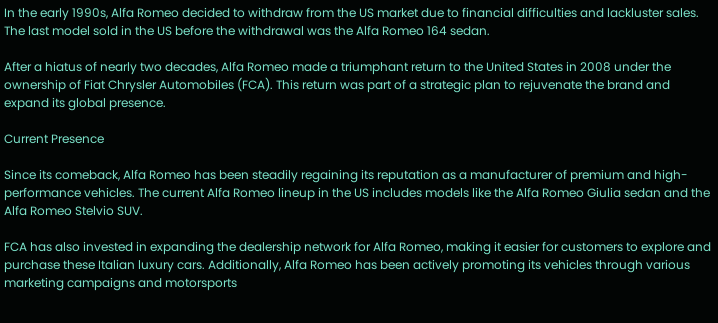In the early 1990s, Alfa Romeo decided to withdraw from the US market due to financial difficulties and lackluster sales. The last model sold in the US before the withdrawal was the Alfa Romeo 164 sedan.

After a hiatus of nearly two decades, Alfa Romeo made a triumphant return to the United States in 2008 under the ownership of Fiat Chrysler Automobiles (FCA). This return was part of a strategic plan to rejuvenate the brand and expand its global presence.

Current Presence

Since its comeback, Alfa Romeo has been steadily regaining its reputation as a manufacturer of premium and high-performance vehicles. The current Alfa Romeo lineup in the US includes models like the Alfa Romeo Giulia sedan and the Alfa Romeo Stelvio SUV.

FCA has also invested in expanding the dealership network for Alfa Romeo, making it easier for customers to explore and purchase these Italian luxury cars. Additionally, Alfa Romeo has been actively promoting its vehicles through various marketing campaigns and motorsports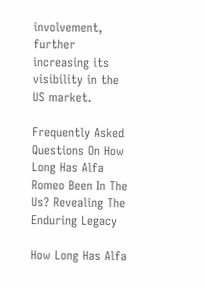involvement, further increasing its visibility in the US market.

Frequently Asked Questions On How Long Has Alfa Romeo Been In The Us? Revealing The Enduring Legacy

How Long Has Alfa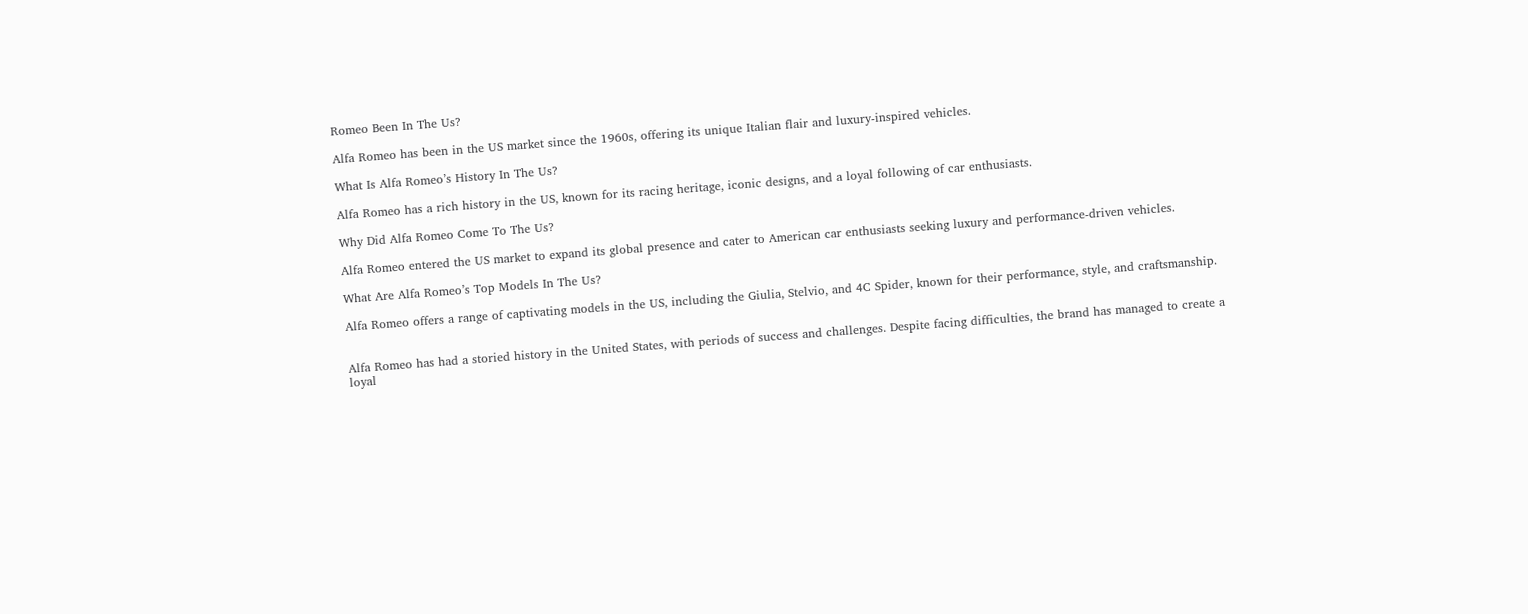Romeo Been In The Us?

Alfa Romeo has been in the US market since the 1960s, offering its unique Italian flair and luxury-inspired vehicles.

What Is Alfa Romeo’s History In The Us?

Alfa Romeo has a rich history in the US, known for its racing heritage, iconic designs, and a loyal following of car enthusiasts.

Why Did Alfa Romeo Come To The Us?

Alfa Romeo entered the US market to expand its global presence and cater to American car enthusiasts seeking luxury and performance-driven vehicles.

What Are Alfa Romeo’s Top Models In The Us?

Alfa Romeo offers a range of captivating models in the US, including the Giulia, Stelvio, and 4C Spider, known for their performance, style, and craftsmanship.


Alfa Romeo has had a storied history in the United States, with periods of success and challenges. Despite facing difficulties, the brand has managed to create a loyal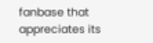fanbase that appreciates its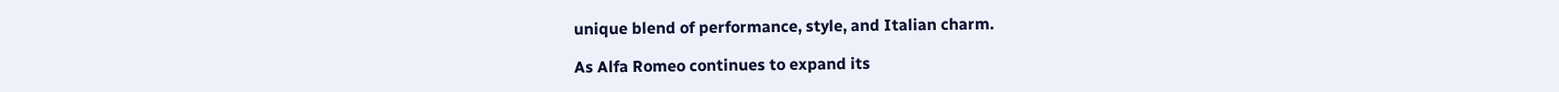unique blend of performance, style, and Italian charm.

As Alfa Romeo continues to expand its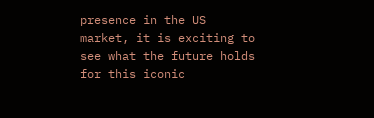presence in the US market, it is exciting to see what the future holds for this iconic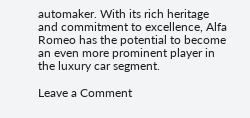automaker. With its rich heritage and commitment to excellence, Alfa Romeo has the potential to become an even more prominent player in the luxury car segment.

Leave a Comment